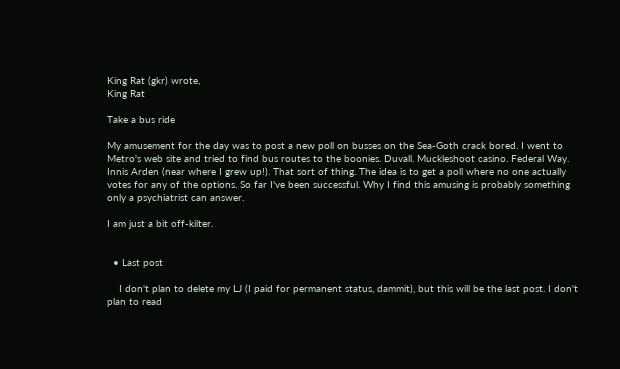King Rat (gkr) wrote,
King Rat

Take a bus ride

My amusement for the day was to post a new poll on busses on the Sea-Goth crack bored. I went to Metro's web site and tried to find bus routes to the boonies. Duvall. Muckleshoot casino. Federal Way. Innis Arden (near where I grew up!). That sort of thing. The idea is to get a poll where no one actually votes for any of the options. So far I've been successful. Why I find this amusing is probably something only a psychiatrist can answer.

I am just a bit off-kilter.


  • Last post

    I don't plan to delete my LJ (I paid for permanent status, dammit), but this will be the last post. I don't plan to read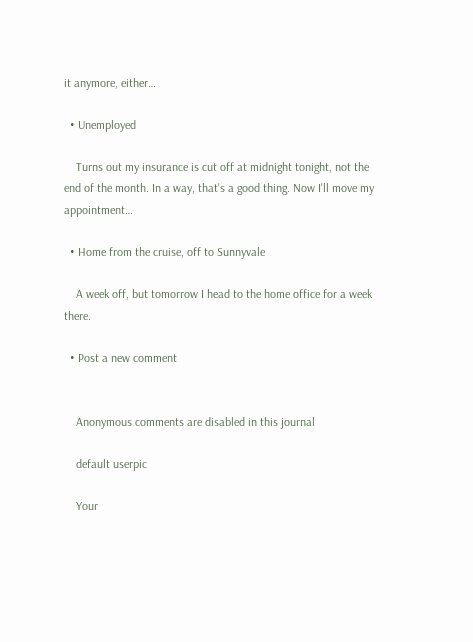it anymore, either…

  • Unemployed

    Turns out my insurance is cut off at midnight tonight, not the end of the month. In a way, that's a good thing. Now I'll move my appointment…

  • Home from the cruise, off to Sunnyvale

    A week off, but tomorrow I head to the home office for a week there.

  • Post a new comment


    Anonymous comments are disabled in this journal

    default userpic

    Your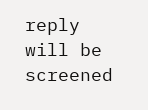reply will be screened